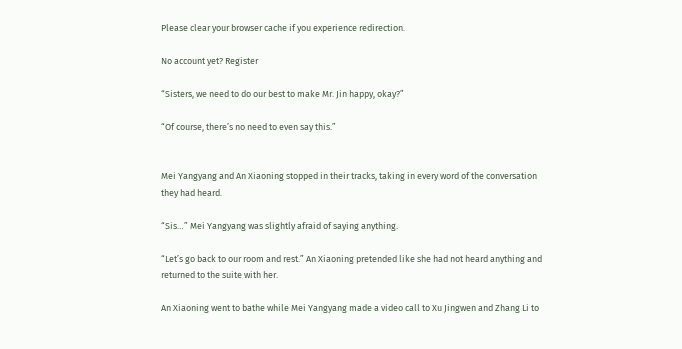Please clear your browser cache if you experience redirection.

No account yet? Register

“Sisters, we need to do our best to make Mr. Jin happy, okay?”

“Of course, there’s no need to even say this.”


Mei Yangyang and An Xiaoning stopped in their tracks, taking in every word of the conversation they had heard.

“Sis…” Mei Yangyang was slightly afraid of saying anything.

“Let’s go back to our room and rest.” An Xiaoning pretended like she had not heard anything and returned to the suite with her.

An Xiaoning went to bathe while Mei Yangyang made a video call to Xu Jingwen and Zhang Li to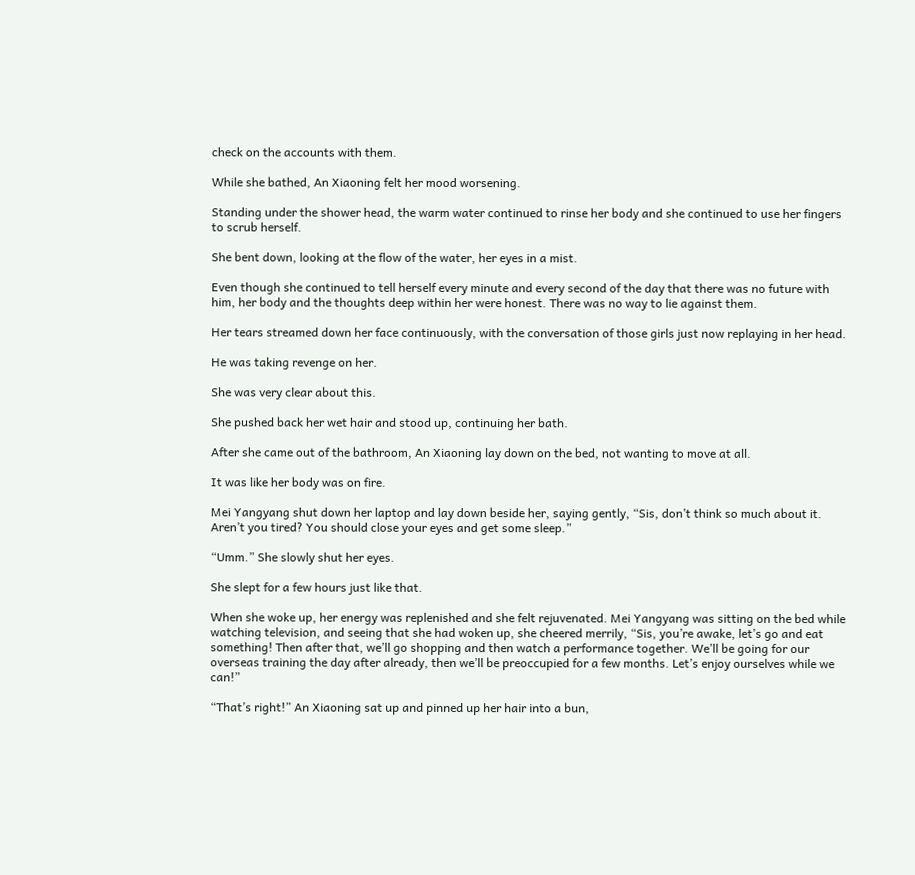check on the accounts with them.

While she bathed, An Xiaoning felt her mood worsening.

Standing under the shower head, the warm water continued to rinse her body and she continued to use her fingers to scrub herself.

She bent down, looking at the flow of the water, her eyes in a mist.

Even though she continued to tell herself every minute and every second of the day that there was no future with him, her body and the thoughts deep within her were honest. There was no way to lie against them.

Her tears streamed down her face continuously, with the conversation of those girls just now replaying in her head.

He was taking revenge on her.

She was very clear about this.

She pushed back her wet hair and stood up, continuing her bath.

After she came out of the bathroom, An Xiaoning lay down on the bed, not wanting to move at all.

It was like her body was on fire.

Mei Yangyang shut down her laptop and lay down beside her, saying gently, “Sis, don’t think so much about it. Aren’t you tired? You should close your eyes and get some sleep.”

“Umm.” She slowly shut her eyes.

She slept for a few hours just like that.

When she woke up, her energy was replenished and she felt rejuvenated. Mei Yangyang was sitting on the bed while watching television, and seeing that she had woken up, she cheered merrily, “Sis, you’re awake, let’s go and eat something! Then after that, we’ll go shopping and then watch a performance together. We’ll be going for our overseas training the day after already, then we’ll be preoccupied for a few months. Let’s enjoy ourselves while we can!”

“That’s right!” An Xiaoning sat up and pinned up her hair into a bun,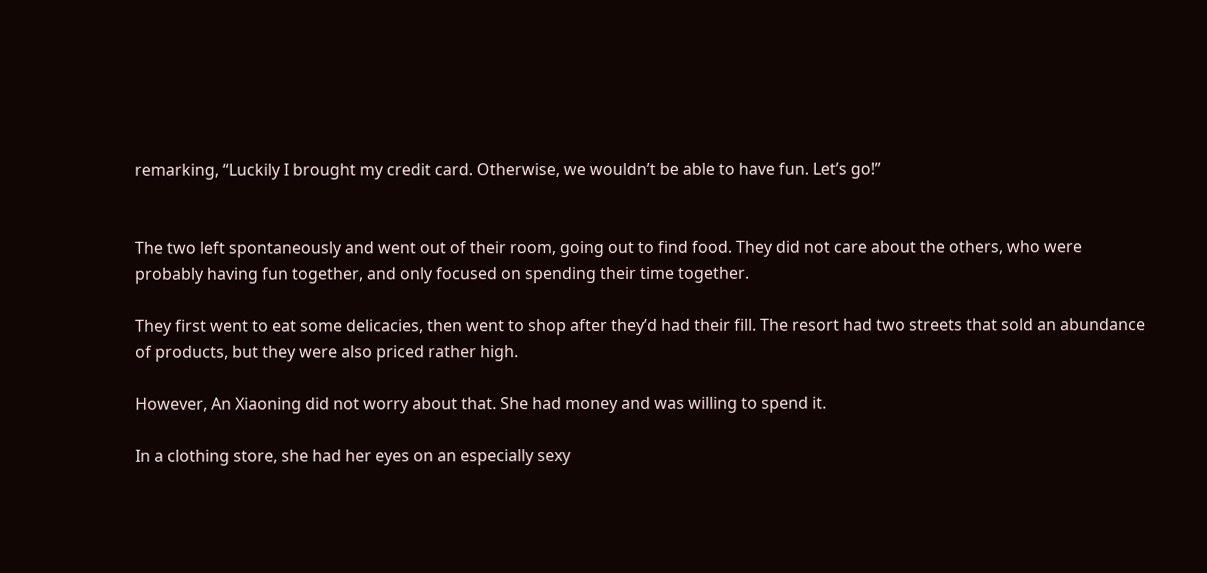remarking, “Luckily I brought my credit card. Otherwise, we wouldn’t be able to have fun. Let’s go!”


The two left spontaneously and went out of their room, going out to find food. They did not care about the others, who were probably having fun together, and only focused on spending their time together.

They first went to eat some delicacies, then went to shop after they’d had their fill. The resort had two streets that sold an abundance of products, but they were also priced rather high.

However, An Xiaoning did not worry about that. She had money and was willing to spend it.

In a clothing store, she had her eyes on an especially sexy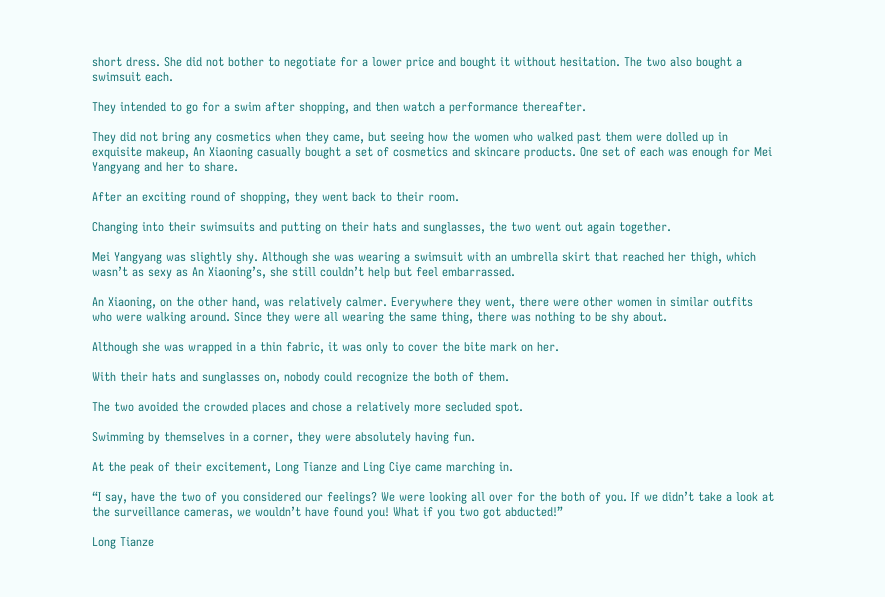short dress. She did not bother to negotiate for a lower price and bought it without hesitation. The two also bought a swimsuit each.

They intended to go for a swim after shopping, and then watch a performance thereafter.

They did not bring any cosmetics when they came, but seeing how the women who walked past them were dolled up in exquisite makeup, An Xiaoning casually bought a set of cosmetics and skincare products. One set of each was enough for Mei Yangyang and her to share.

After an exciting round of shopping, they went back to their room.

Changing into their swimsuits and putting on their hats and sunglasses, the two went out again together.

Mei Yangyang was slightly shy. Although she was wearing a swimsuit with an umbrella skirt that reached her thigh, which wasn’t as sexy as An Xiaoning’s, she still couldn’t help but feel embarrassed.

An Xiaoning, on the other hand, was relatively calmer. Everywhere they went, there were other women in similar outfits who were walking around. Since they were all wearing the same thing, there was nothing to be shy about.

Although she was wrapped in a thin fabric, it was only to cover the bite mark on her.

With their hats and sunglasses on, nobody could recognize the both of them.

The two avoided the crowded places and chose a relatively more secluded spot.

Swimming by themselves in a corner, they were absolutely having fun.

At the peak of their excitement, Long Tianze and Ling Ciye came marching in.

“I say, have the two of you considered our feelings? We were looking all over for the both of you. If we didn’t take a look at the surveillance cameras, we wouldn’t have found you! What if you two got abducted!”

Long Tianze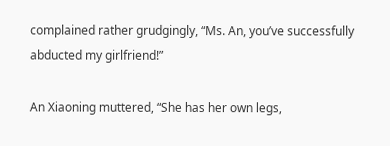complained rather grudgingly, “Ms. An, you’ve successfully abducted my girlfriend!”

An Xiaoning muttered, “She has her own legs,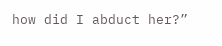how did I abduct her?”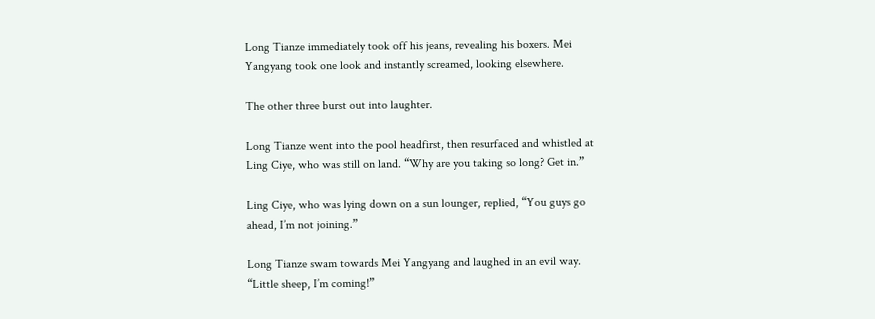Long Tianze immediately took off his jeans, revealing his boxers. Mei Yangyang took one look and instantly screamed, looking elsewhere.

The other three burst out into laughter.

Long Tianze went into the pool headfirst, then resurfaced and whistled at Ling Ciye, who was still on land. “Why are you taking so long? Get in.”

Ling Ciye, who was lying down on a sun lounger, replied, “You guys go ahead, I’m not joining.”

Long Tianze swam towards Mei Yangyang and laughed in an evil way. “Little sheep, I’m coming!”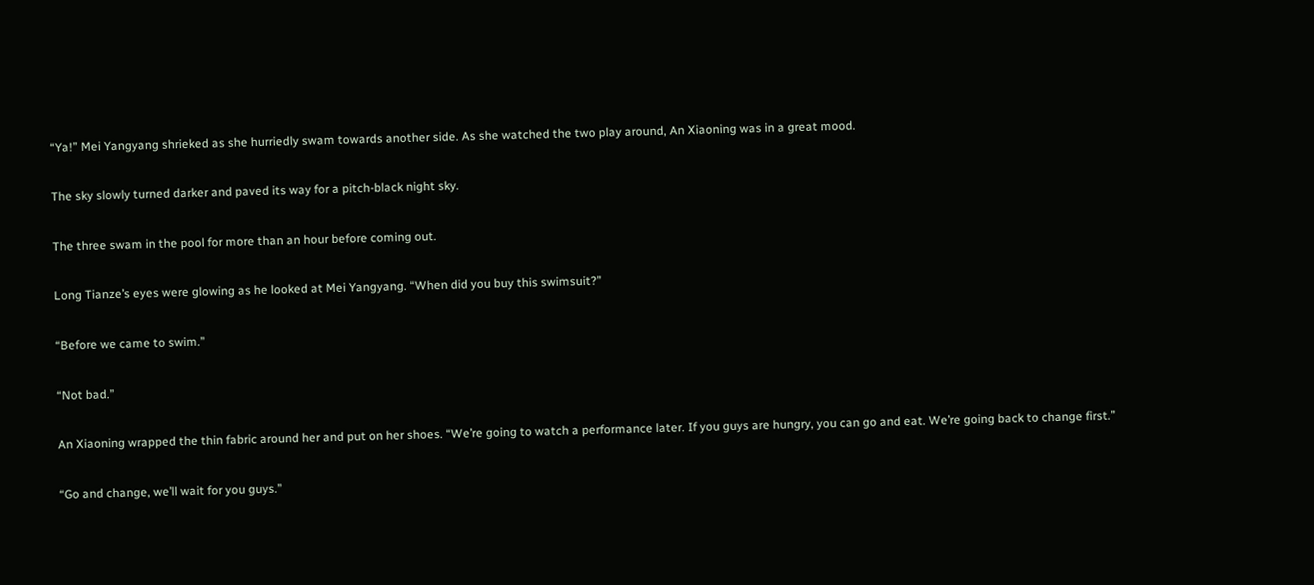“Ya!” Mei Yangyang shrieked as she hurriedly swam towards another side. As she watched the two play around, An Xiaoning was in a great mood.

The sky slowly turned darker and paved its way for a pitch-black night sky.

The three swam in the pool for more than an hour before coming out.

Long Tianze’s eyes were glowing as he looked at Mei Yangyang. “When did you buy this swimsuit?”

“Before we came to swim.”

“Not bad.”

An Xiaoning wrapped the thin fabric around her and put on her shoes. “We’re going to watch a performance later. If you guys are hungry, you can go and eat. We’re going back to change first.”

“Go and change, we’ll wait for you guys.”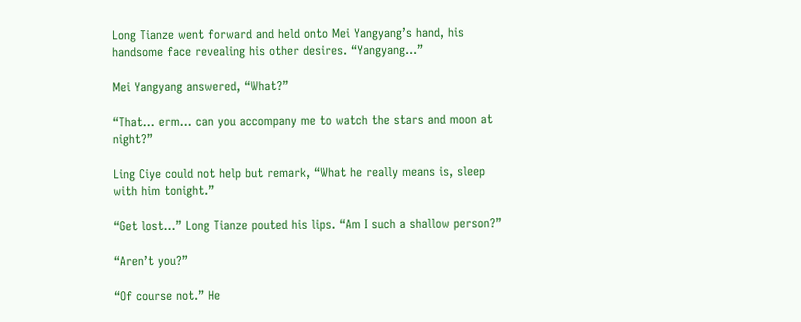Long Tianze went forward and held onto Mei Yangyang’s hand, his handsome face revealing his other desires. “Yangyang…”

Mei Yangyang answered, “What?”

“That… erm… can you accompany me to watch the stars and moon at night?”

Ling Ciye could not help but remark, “What he really means is, sleep with him tonight.”

“Get lost…” Long Tianze pouted his lips. “Am I such a shallow person?”

“Aren’t you?”

“Of course not.” He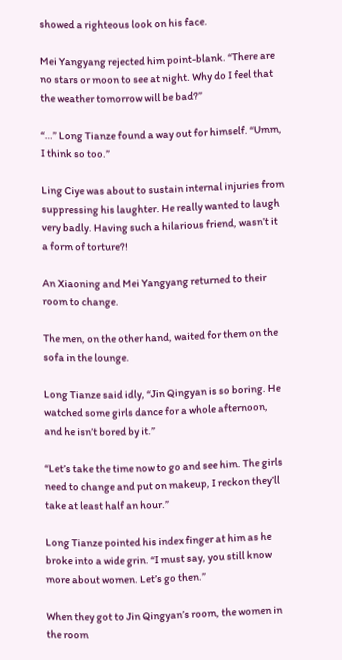showed a righteous look on his face.

Mei Yangyang rejected him point-blank. “There are no stars or moon to see at night. Why do I feel that the weather tomorrow will be bad?”

“…” Long Tianze found a way out for himself. “Umm, I think so too.”

Ling Ciye was about to sustain internal injuries from suppressing his laughter. He really wanted to laugh very badly. Having such a hilarious friend, wasn’t it a form of torture?!

An Xiaoning and Mei Yangyang returned to their room to change.

The men, on the other hand, waited for them on the sofa in the lounge.

Long Tianze said idly, “Jin Qingyan is so boring. He watched some girls dance for a whole afternoon, and he isn’t bored by it.”

“Let’s take the time now to go and see him. The girls need to change and put on makeup, I reckon they’ll take at least half an hour.”

Long Tianze pointed his index finger at him as he broke into a wide grin. “I must say, you still know more about women. Let’s go then.”

When they got to Jin Qingyan’s room, the women in the room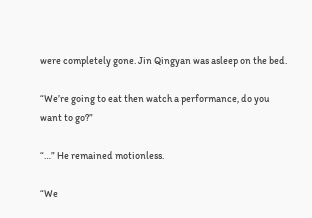were completely gone. Jin Qingyan was asleep on the bed.

“We’re going to eat then watch a performance, do you want to go?”

“…” He remained motionless.

“We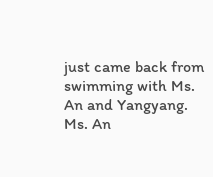just came back from swimming with Ms. An and Yangyang. Ms. An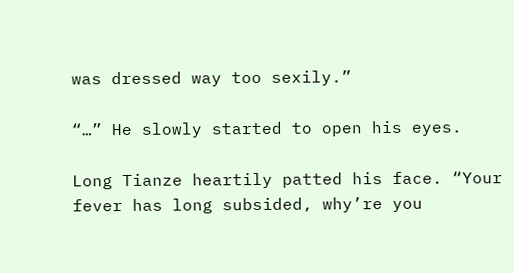was dressed way too sexily.”

“…” He slowly started to open his eyes.

Long Tianze heartily patted his face. “Your fever has long subsided, why’re you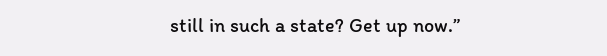still in such a state? Get up now.”